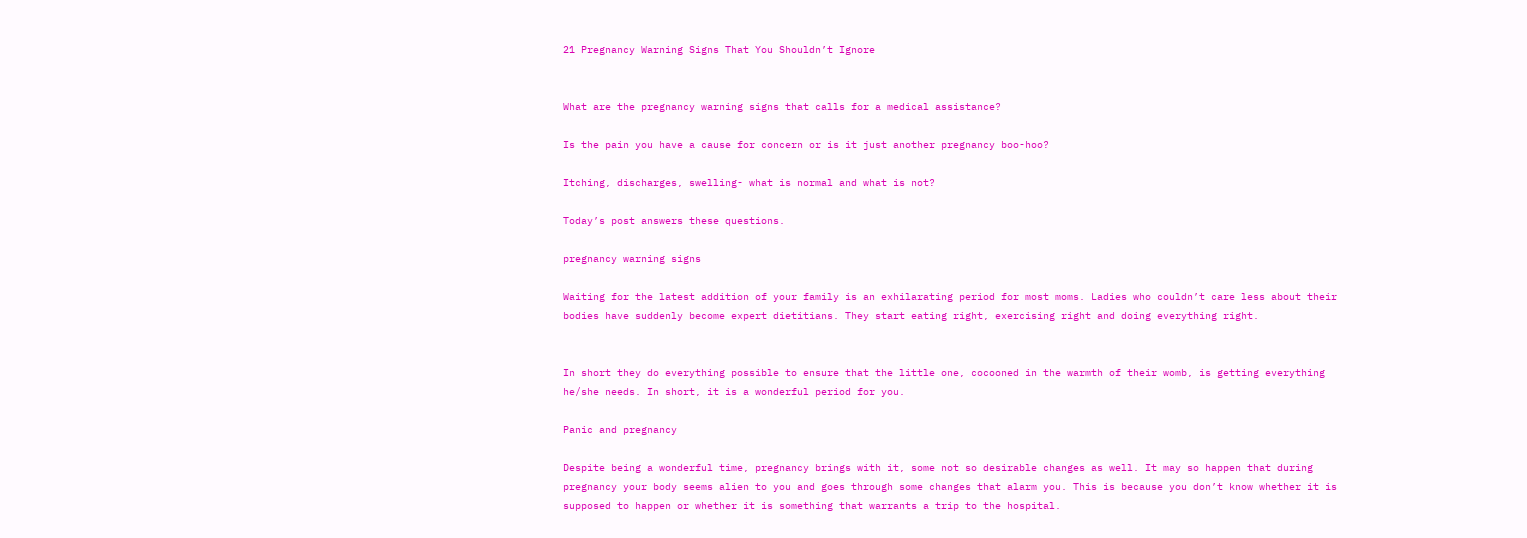21 Pregnancy Warning Signs That You Shouldn’t Ignore


What are the pregnancy warning signs that calls for a medical assistance?

Is the pain you have a cause for concern or is it just another pregnancy boo-hoo?

Itching, discharges, swelling- what is normal and what is not?

Today’s post answers these questions.

pregnancy warning signs

Waiting for the latest addition of your family is an exhilarating period for most moms. Ladies who couldn’t care less about their bodies have suddenly become expert dietitians. They start eating right, exercising right and doing everything right.


In short they do everything possible to ensure that the little one, cocooned in the warmth of their womb, is getting everything he/she needs. In short, it is a wonderful period for you.

Panic and pregnancy

Despite being a wonderful time, pregnancy brings with it, some not so desirable changes as well. It may so happen that during pregnancy your body seems alien to you and goes through some changes that alarm you. This is because you don’t know whether it is supposed to happen or whether it is something that warrants a trip to the hospital.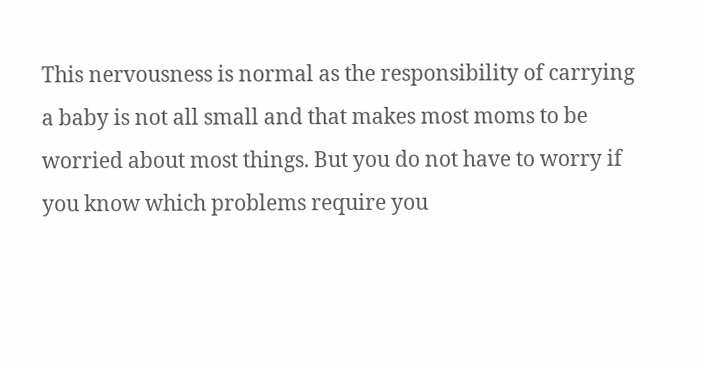This nervousness is normal as the responsibility of carrying a baby is not all small and that makes most moms to be worried about most things. But you do not have to worry if you know which problems require you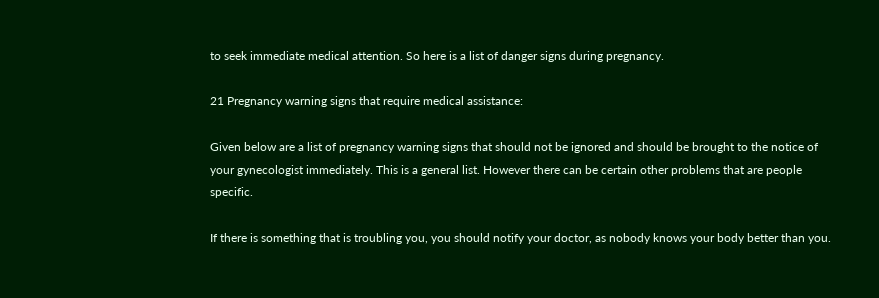to seek immediate medical attention. So here is a list of danger signs during pregnancy.

21 Pregnancy warning signs that require medical assistance:

Given below are a list of pregnancy warning signs that should not be ignored and should be brought to the notice of your gynecologist immediately. This is a general list. However there can be certain other problems that are people specific.

If there is something that is troubling you, you should notify your doctor, as nobody knows your body better than you.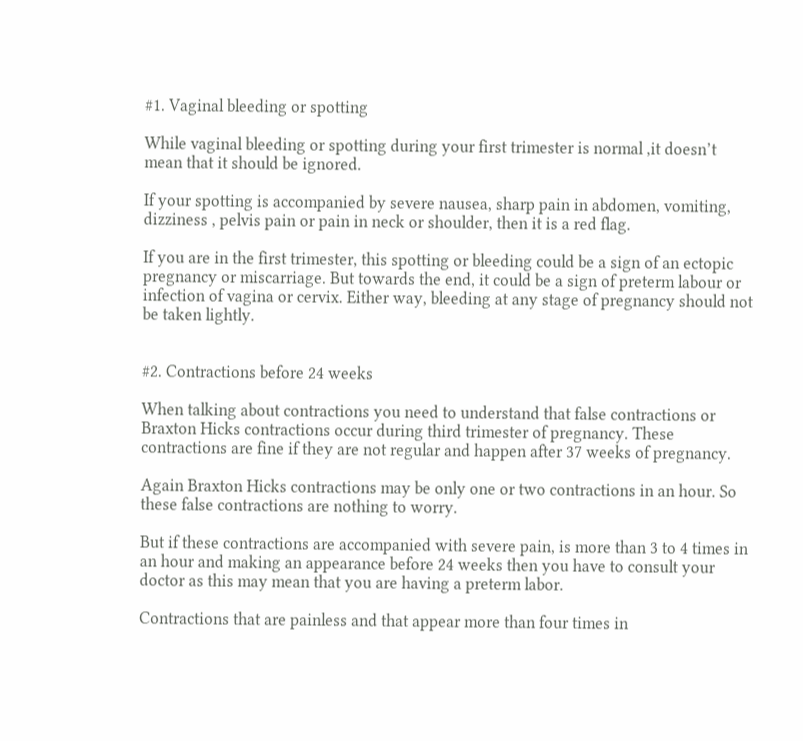#1. Vaginal bleeding or spotting

While vaginal bleeding or spotting during your first trimester is normal ,it doesn’t mean that it should be ignored.

If your spotting is accompanied by severe nausea, sharp pain in abdomen, vomiting, dizziness , pelvis pain or pain in neck or shoulder, then it is a red flag.

If you are in the first trimester, this spotting or bleeding could be a sign of an ectopic pregnancy or miscarriage. But towards the end, it could be a sign of preterm labour or infection of vagina or cervix. Either way, bleeding at any stage of pregnancy should not be taken lightly.


#2. Contractions before 24 weeks

When talking about contractions you need to understand that false contractions or Braxton Hicks contractions occur during third trimester of pregnancy. These contractions are fine if they are not regular and happen after 37 weeks of pregnancy.

Again Braxton Hicks contractions may be only one or two contractions in an hour. So these false contractions are nothing to worry.

But if these contractions are accompanied with severe pain, is more than 3 to 4 times in an hour and making an appearance before 24 weeks then you have to consult your doctor as this may mean that you are having a preterm labor.

Contractions that are painless and that appear more than four times in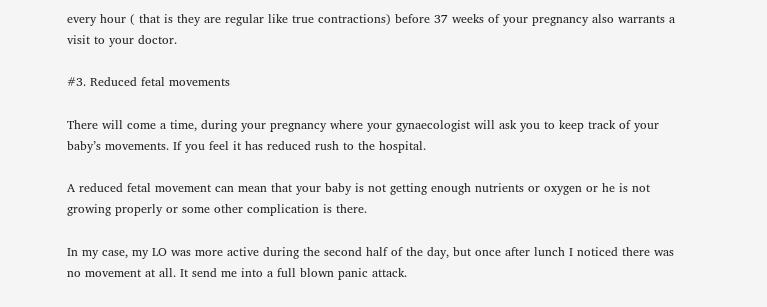every hour ( that is they are regular like true contractions) before 37 weeks of your pregnancy also warrants a visit to your doctor.

#3. Reduced fetal movements

There will come a time, during your pregnancy where your gynaecologist will ask you to keep track of your baby’s movements. If you feel it has reduced rush to the hospital.

A reduced fetal movement can mean that your baby is not getting enough nutrients or oxygen or he is not growing properly or some other complication is there.

In my case, my LO was more active during the second half of the day, but once after lunch I noticed there was no movement at all. It send me into a full blown panic attack.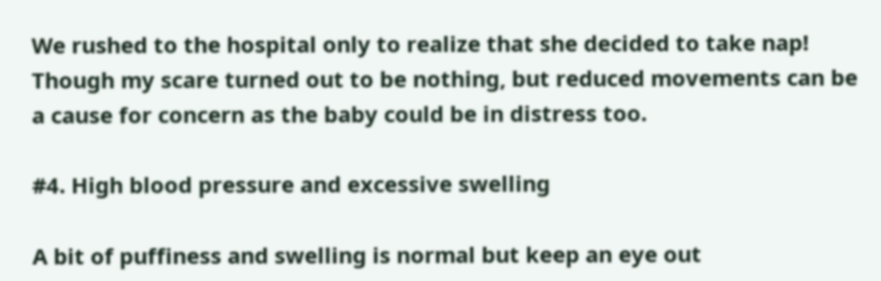We rushed to the hospital only to realize that she decided to take nap! Though my scare turned out to be nothing, but reduced movements can be a cause for concern as the baby could be in distress too.

#4. High blood pressure and excessive swelling

A bit of puffiness and swelling is normal but keep an eye out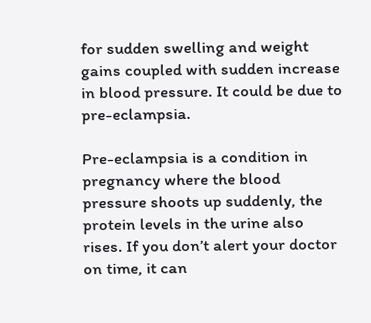for sudden swelling and weight gains coupled with sudden increase in blood pressure. It could be due to pre-eclampsia.

Pre-eclampsia is a condition in pregnancy where the blood pressure shoots up suddenly, the protein levels in the urine also rises. If you don’t alert your doctor on time, it can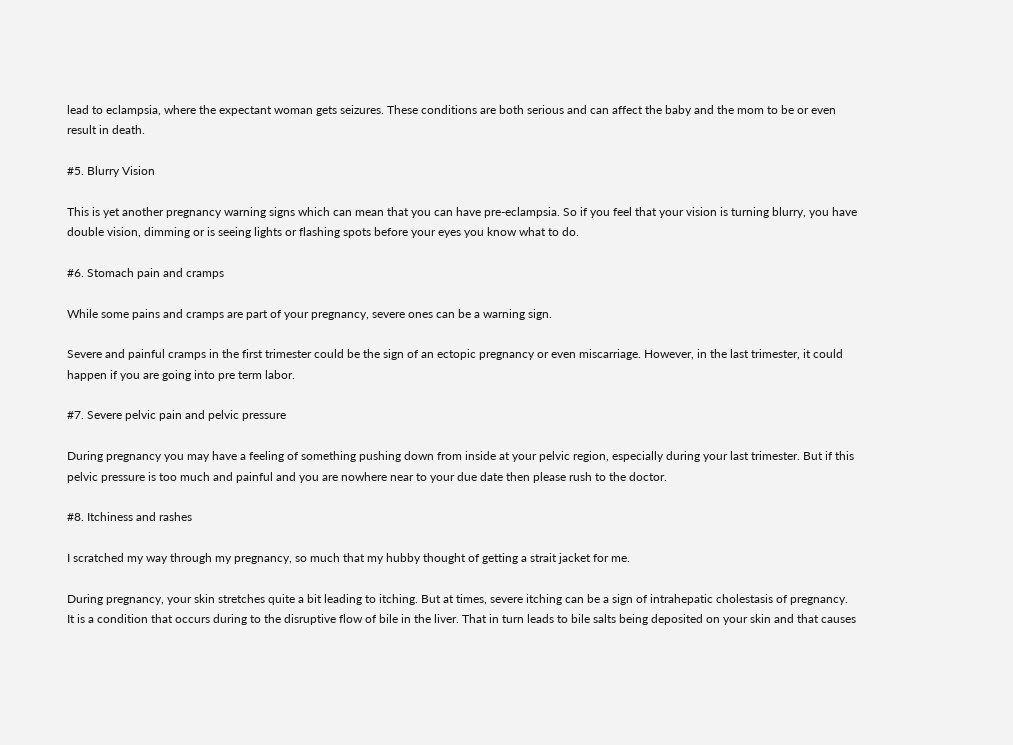lead to eclampsia, where the expectant woman gets seizures. These conditions are both serious and can affect the baby and the mom to be or even result in death.

#5. Blurry Vision

This is yet another pregnancy warning signs which can mean that you can have pre-eclampsia. So if you feel that your vision is turning blurry, you have double vision, dimming or is seeing lights or flashing spots before your eyes you know what to do.

#6. Stomach pain and cramps

While some pains and cramps are part of your pregnancy, severe ones can be a warning sign.

Severe and painful cramps in the first trimester could be the sign of an ectopic pregnancy or even miscarriage. However, in the last trimester, it could happen if you are going into pre term labor.

#7. Severe pelvic pain and pelvic pressure

During pregnancy you may have a feeling of something pushing down from inside at your pelvic region, especially during your last trimester. But if this pelvic pressure is too much and painful and you are nowhere near to your due date then please rush to the doctor.

#8. Itchiness and rashes

I scratched my way through my pregnancy, so much that my hubby thought of getting a strait jacket for me.

During pregnancy, your skin stretches quite a bit leading to itching. But at times, severe itching can be a sign of intrahepatic cholestasis of pregnancy. It is a condition that occurs during to the disruptive flow of bile in the liver. That in turn leads to bile salts being deposited on your skin and that causes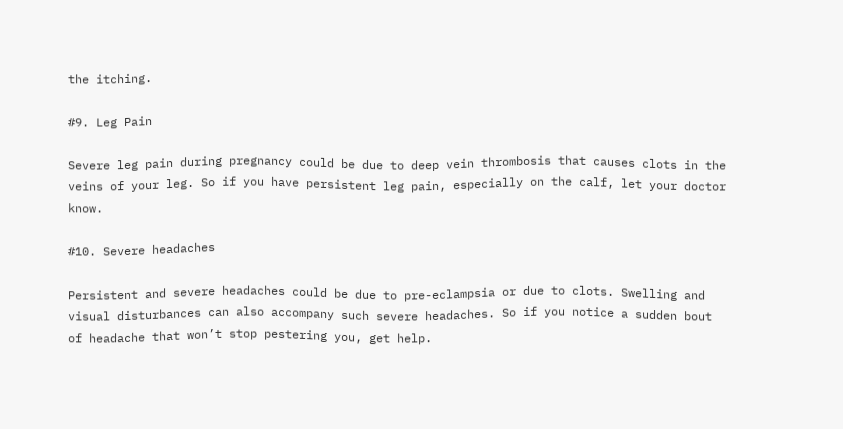the itching.

#9. Leg Pain

Severe leg pain during pregnancy could be due to deep vein thrombosis that causes clots in the veins of your leg. So if you have persistent leg pain, especially on the calf, let your doctor know.

#10. Severe headaches

Persistent and severe headaches could be due to pre-eclampsia or due to clots. Swelling and visual disturbances can also accompany such severe headaches. So if you notice a sudden bout of headache that won’t stop pestering you, get help.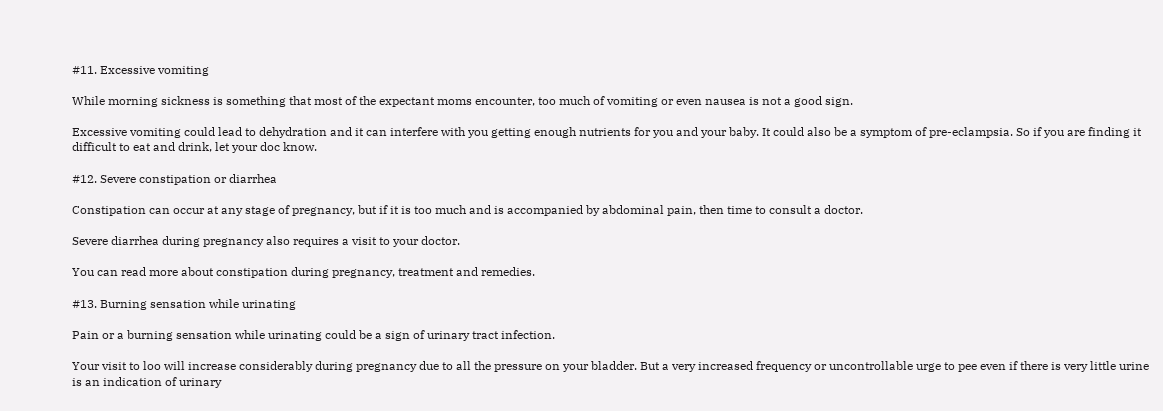#11. Excessive vomiting

While morning sickness is something that most of the expectant moms encounter, too much of vomiting or even nausea is not a good sign.

Excessive vomiting could lead to dehydration and it can interfere with you getting enough nutrients for you and your baby. It could also be a symptom of pre-eclampsia. So if you are finding it difficult to eat and drink, let your doc know.

#12. Severe constipation or diarrhea

Constipation can occur at any stage of pregnancy, but if it is too much and is accompanied by abdominal pain, then time to consult a doctor.

Severe diarrhea during pregnancy also requires a visit to your doctor.

You can read more about constipation during pregnancy, treatment and remedies.

#13. Burning sensation while urinating

Pain or a burning sensation while urinating could be a sign of urinary tract infection.

Your visit to loo will increase considerably during pregnancy due to all the pressure on your bladder. But a very increased frequency or uncontrollable urge to pee even if there is very little urine is an indication of urinary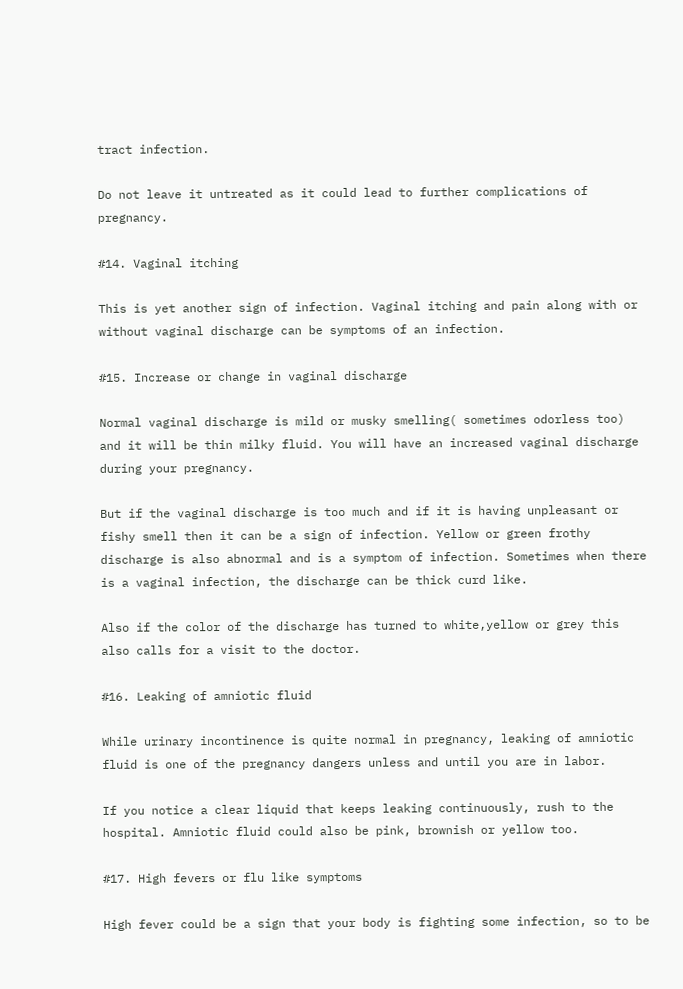tract infection.

Do not leave it untreated as it could lead to further complications of pregnancy.

#14. Vaginal itching

This is yet another sign of infection. Vaginal itching and pain along with or without vaginal discharge can be symptoms of an infection.

#15. Increase or change in vaginal discharge

Normal vaginal discharge is mild or musky smelling( sometimes odorless too) and it will be thin milky fluid. You will have an increased vaginal discharge during your pregnancy.

But if the vaginal discharge is too much and if it is having unpleasant or fishy smell then it can be a sign of infection. Yellow or green frothy discharge is also abnormal and is a symptom of infection. Sometimes when there is a vaginal infection, the discharge can be thick curd like.

Also if the color of the discharge has turned to white,yellow or grey this also calls for a visit to the doctor.

#16. Leaking of amniotic fluid

While urinary incontinence is quite normal in pregnancy, leaking of amniotic fluid is one of the pregnancy dangers unless and until you are in labor.

If you notice a clear liquid that keeps leaking continuously, rush to the hospital. Amniotic fluid could also be pink, brownish or yellow too.

#17. High fevers or flu like symptoms

High fever could be a sign that your body is fighting some infection, so to be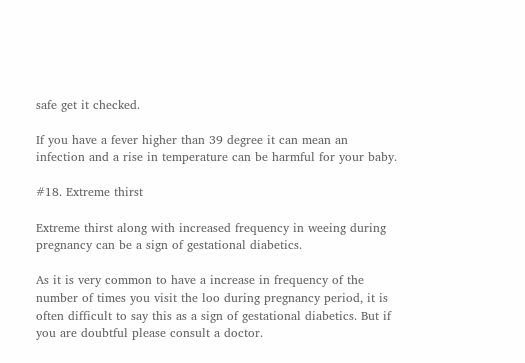safe get it checked.

If you have a fever higher than 39 degree it can mean an infection and a rise in temperature can be harmful for your baby.

#18. Extreme thirst

Extreme thirst along with increased frequency in weeing during pregnancy can be a sign of gestational diabetics.

As it is very common to have a increase in frequency of the number of times you visit the loo during pregnancy period, it is often difficult to say this as a sign of gestational diabetics. But if you are doubtful please consult a doctor.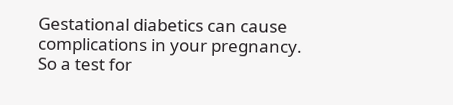Gestational diabetics can cause complications in your pregnancy. So a test for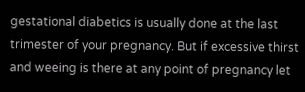gestational diabetics is usually done at the last trimester of your pregnancy. But if excessive thirst and weeing is there at any point of pregnancy let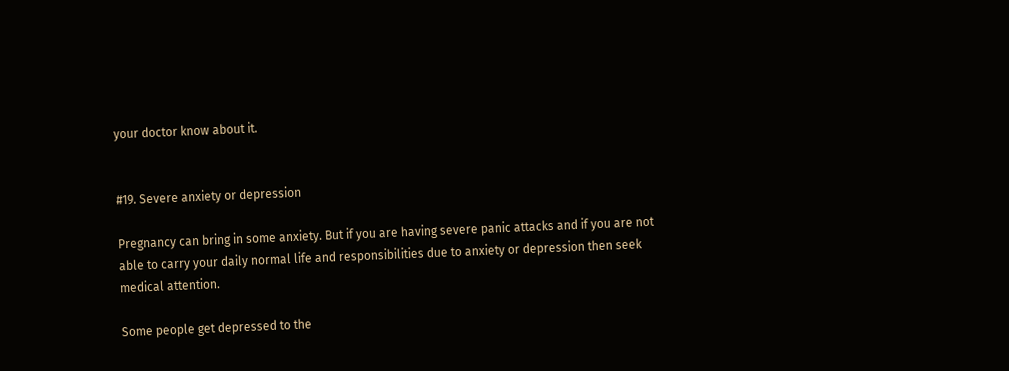your doctor know about it.


#19. Severe anxiety or depression

Pregnancy can bring in some anxiety. But if you are having severe panic attacks and if you are not able to carry your daily normal life and responsibilities due to anxiety or depression then seek medical attention.

Some people get depressed to the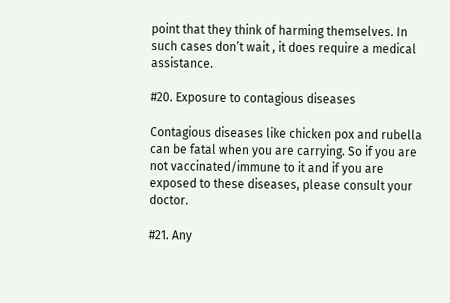point that they think of harming themselves. In such cases don’t wait , it does require a medical assistance.

#20. Exposure to contagious diseases

Contagious diseases like chicken pox and rubella can be fatal when you are carrying. So if you are not vaccinated/immune to it and if you are exposed to these diseases, please consult your doctor.

#21. Any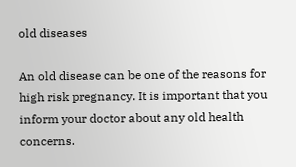old diseases

An old disease can be one of the reasons for high risk pregnancy. It is important that you inform your doctor about any old health concerns.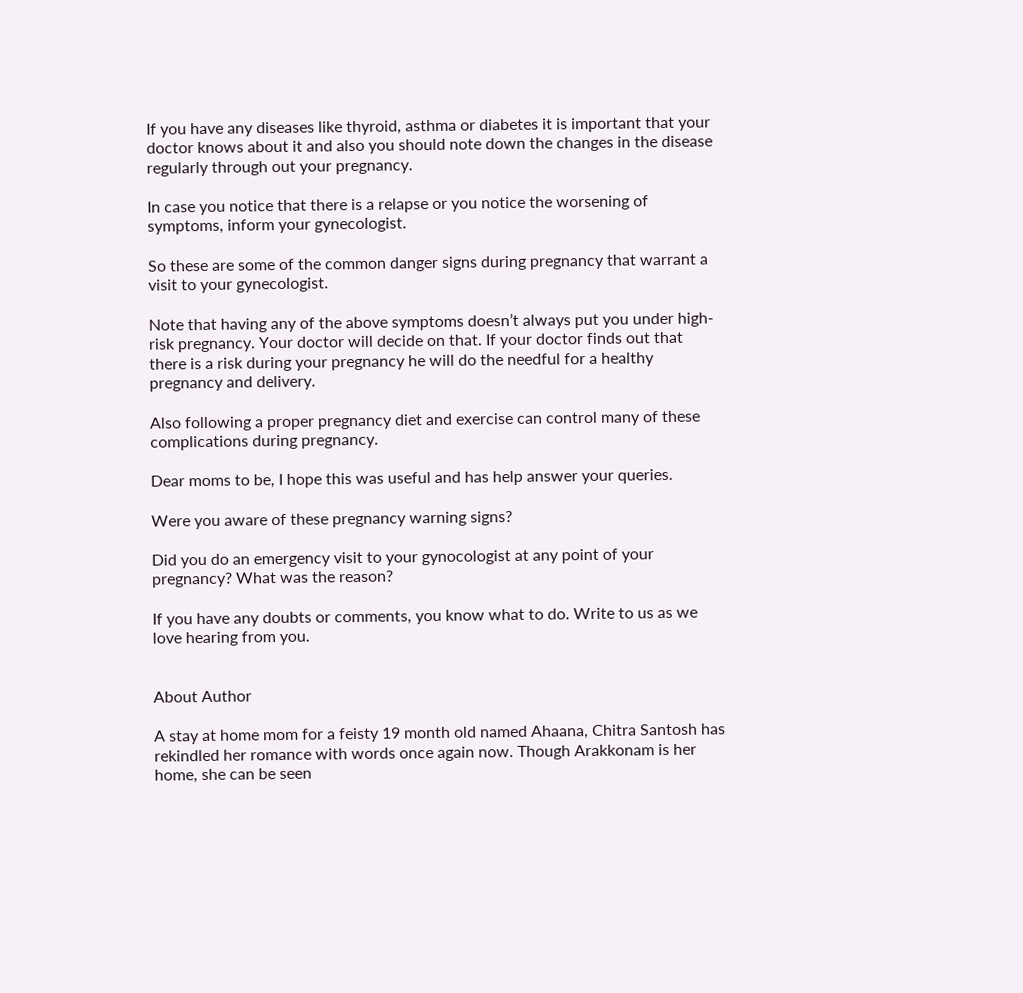If you have any diseases like thyroid, asthma or diabetes it is important that your doctor knows about it and also you should note down the changes in the disease regularly through out your pregnancy.

In case you notice that there is a relapse or you notice the worsening of symptoms, inform your gynecologist.

So these are some of the common danger signs during pregnancy that warrant a visit to your gynecologist.

Note that having any of the above symptoms doesn’t always put you under high-risk pregnancy. Your doctor will decide on that. If your doctor finds out that there is a risk during your pregnancy he will do the needful for a healthy pregnancy and delivery.

Also following a proper pregnancy diet and exercise can control many of these complications during pregnancy.

Dear moms to be, I hope this was useful and has help answer your queries.

Were you aware of these pregnancy warning signs?

Did you do an emergency visit to your gynocologist at any point of your pregnancy? What was the reason?

If you have any doubts or comments, you know what to do. Write to us as we love hearing from you.


About Author

A stay at home mom for a feisty 19 month old named Ahaana, Chitra Santosh has rekindled her romance with words once again now. Though Arakkonam is her home, she can be seen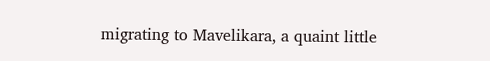migrating to Mavelikara, a quaint little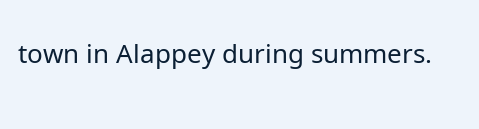town in Alappey during summers.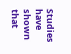Studies have shown that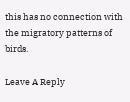this has no connection with the migratory patterns of birds.

Leave A Reply